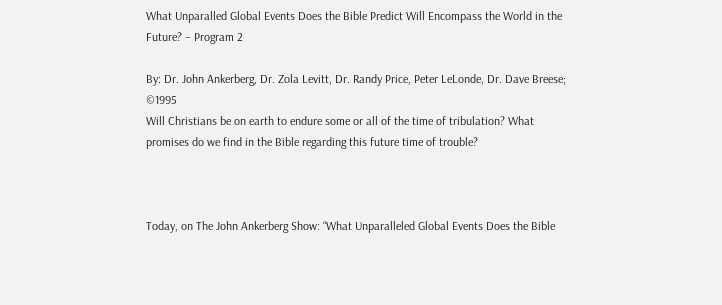What Unparalled Global Events Does the Bible Predict Will Encompass the World in the Future? – Program 2

By: Dr. John Ankerberg, Dr. Zola Levitt, Dr. Randy Price, Peter LeLonde, Dr. Dave Breese; ©1995
Will Christians be on earth to endure some or all of the time of tribulation? What promises do we find in the Bible regarding this future time of trouble?



Today, on The John Ankerberg Show: “What Unparalleled Global Events Does the Bible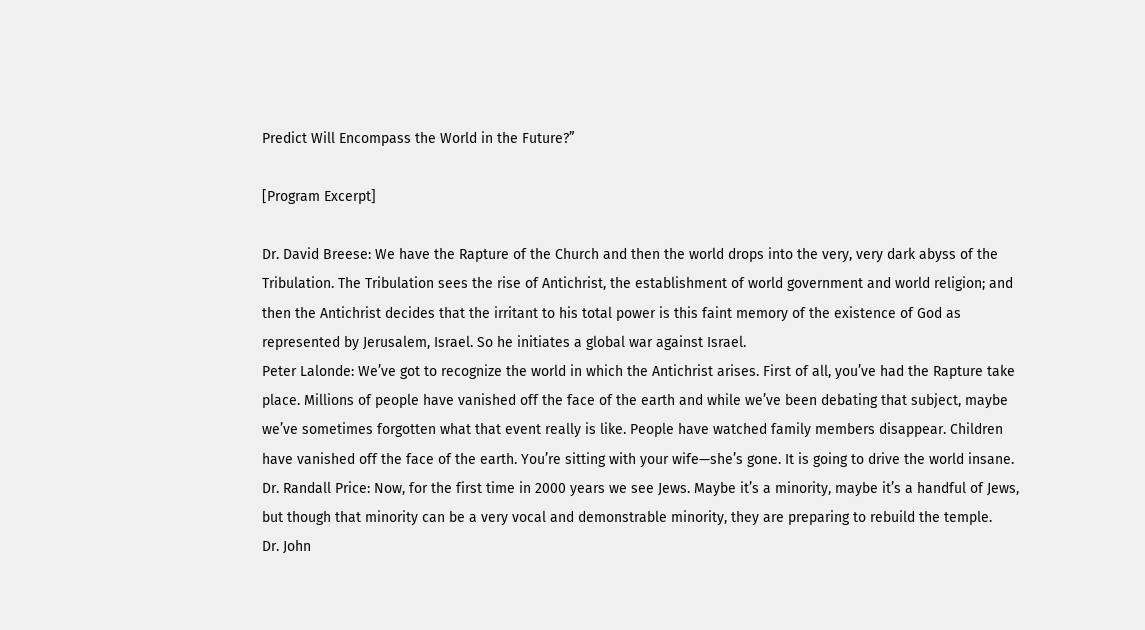Predict Will Encompass the World in the Future?”

[Program Excerpt]

Dr. David Breese: We have the Rapture of the Church and then the world drops into the very, very dark abyss of the Tribulation. The Tribulation sees the rise of Antichrist, the establishment of world government and world religion; and then the Antichrist decides that the irritant to his total power is this faint memory of the existence of God as represented by Jerusalem, Israel. So he initiates a global war against Israel.
Peter Lalonde: We’ve got to recognize the world in which the Antichrist arises. First of all, you’ve had the Rapture take place. Millions of people have vanished off the face of the earth and while we’ve been debating that subject, maybe we’ve sometimes forgotten what that event really is like. People have watched family members disappear. Children have vanished off the face of the earth. You’re sitting with your wife—she’s gone. It is going to drive the world insane.
Dr. Randall Price: Now, for the first time in 2000 years we see Jews. Maybe it’s a minority, maybe it’s a handful of Jews, but though that minority can be a very vocal and demonstrable minority, they are preparing to rebuild the temple.
Dr. John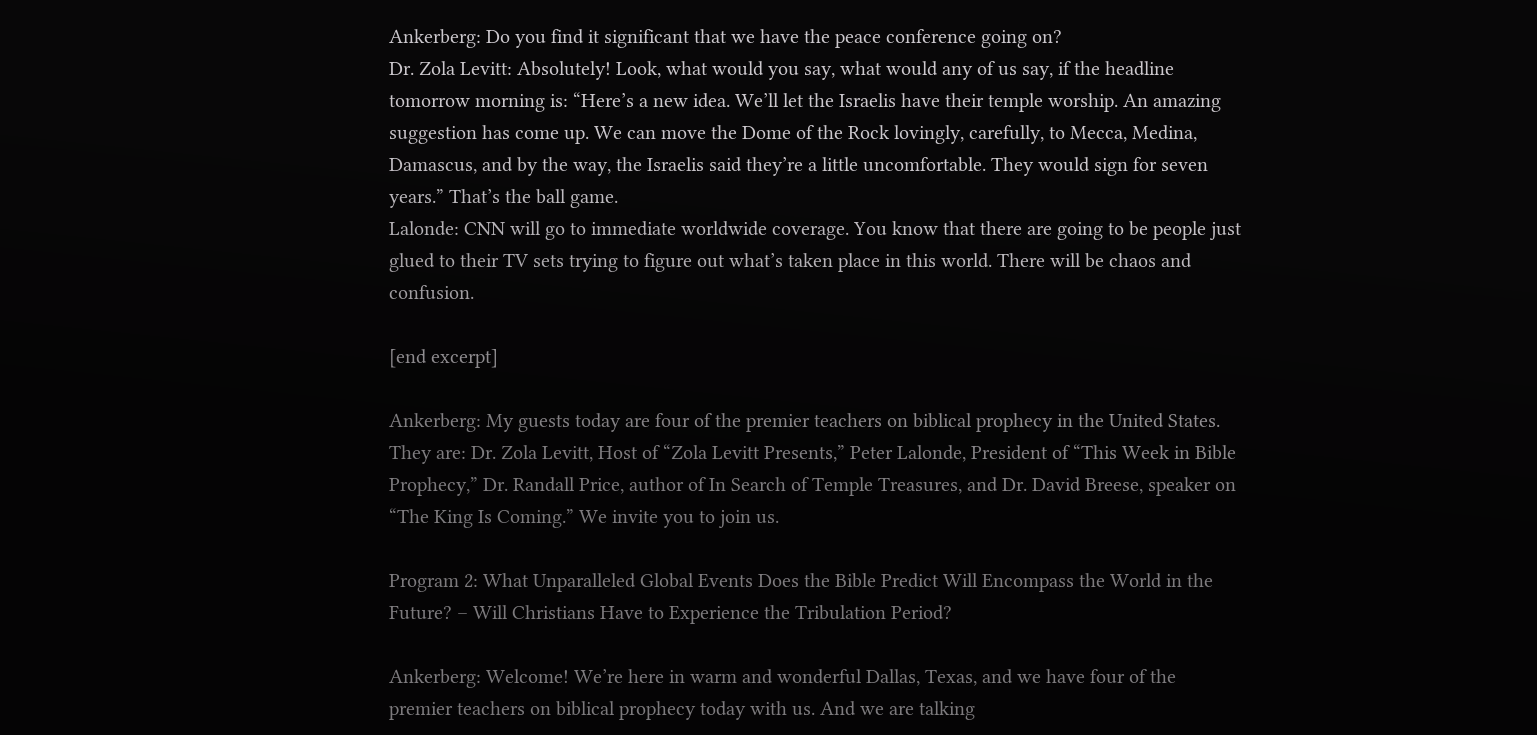Ankerberg: Do you find it significant that we have the peace conference going on?
Dr. Zola Levitt: Absolutely! Look, what would you say, what would any of us say, if the headline tomorrow morning is: “Here’s a new idea. We’ll let the Israelis have their temple worship. An amazing suggestion has come up. We can move the Dome of the Rock lovingly, carefully, to Mecca, Medina, Damascus, and by the way, the Israelis said they’re a little uncomfortable. They would sign for seven years.” That’s the ball game.
Lalonde: CNN will go to immediate worldwide coverage. You know that there are going to be people just glued to their TV sets trying to figure out what’s taken place in this world. There will be chaos and confusion.

[end excerpt]

Ankerberg: My guests today are four of the premier teachers on biblical prophecy in the United States. They are: Dr. Zola Levitt, Host of “Zola Levitt Presents,” Peter Lalonde, President of “This Week in Bible Prophecy,” Dr. Randall Price, author of In Search of Temple Treasures, and Dr. David Breese, speaker on “The King Is Coming.” We invite you to join us.

Program 2: What Unparalleled Global Events Does the Bible Predict Will Encompass the World in the Future? – Will Christians Have to Experience the Tribulation Period?

Ankerberg: Welcome! We’re here in warm and wonderful Dallas, Texas, and we have four of the premier teachers on biblical prophecy today with us. And we are talking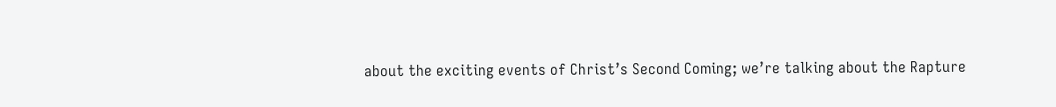about the exciting events of Christ’s Second Coming; we’re talking about the Rapture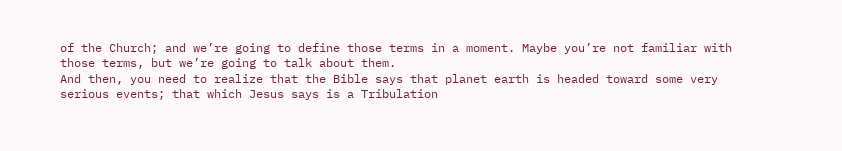of the Church; and we’re going to define those terms in a moment. Maybe you’re not familiar with those terms, but we’re going to talk about them.
And then, you need to realize that the Bible says that planet earth is headed toward some very serious events; that which Jesus says is a Tribulation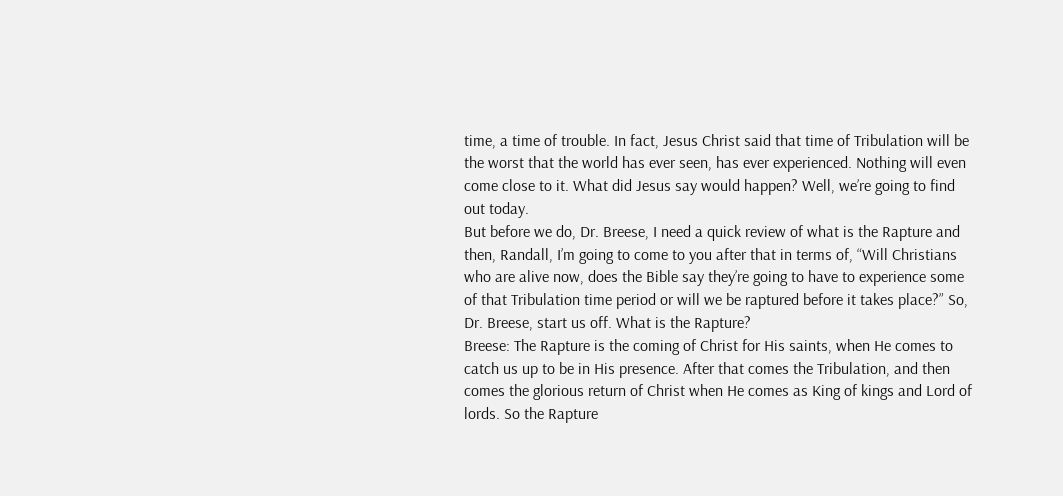time, a time of trouble. In fact, Jesus Christ said that time of Tribulation will be the worst that the world has ever seen, has ever experienced. Nothing will even come close to it. What did Jesus say would happen? Well, we’re going to find out today.
But before we do, Dr. Breese, I need a quick review of what is the Rapture and then, Randall, I’m going to come to you after that in terms of, “Will Christians who are alive now, does the Bible say they’re going to have to experience some of that Tribulation time period or will we be raptured before it takes place?” So, Dr. Breese, start us off. What is the Rapture?
Breese: The Rapture is the coming of Christ for His saints, when He comes to catch us up to be in His presence. After that comes the Tribulation, and then comes the glorious return of Christ when He comes as King of kings and Lord of lords. So the Rapture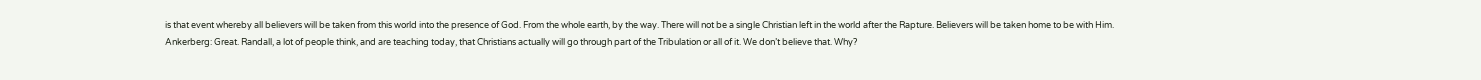is that event whereby all believers will be taken from this world into the presence of God. From the whole earth, by the way. There will not be a single Christian left in the world after the Rapture. Believers will be taken home to be with Him.
Ankerberg: Great. Randall, a lot of people think, and are teaching today, that Christians actually will go through part of the Tribulation or all of it. We don’t believe that. Why?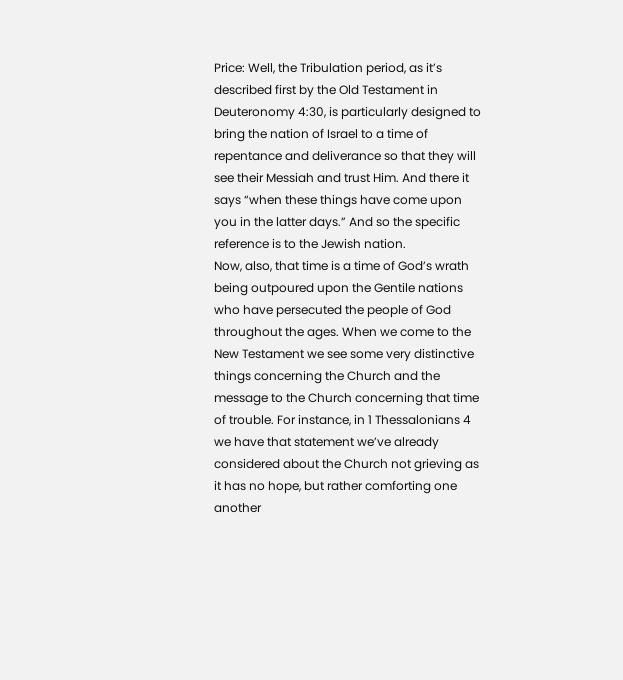Price: Well, the Tribulation period, as it’s described first by the Old Testament in Deuteronomy 4:30, is particularly designed to bring the nation of Israel to a time of repentance and deliverance so that they will see their Messiah and trust Him. And there it says “when these things have come upon you in the latter days.” And so the specific reference is to the Jewish nation.
Now, also, that time is a time of God’s wrath being outpoured upon the Gentile nations who have persecuted the people of God throughout the ages. When we come to the New Testament we see some very distinctive things concerning the Church and the message to the Church concerning that time of trouble. For instance, in 1 Thessalonians 4 we have that statement we’ve already considered about the Church not grieving as it has no hope, but rather comforting one another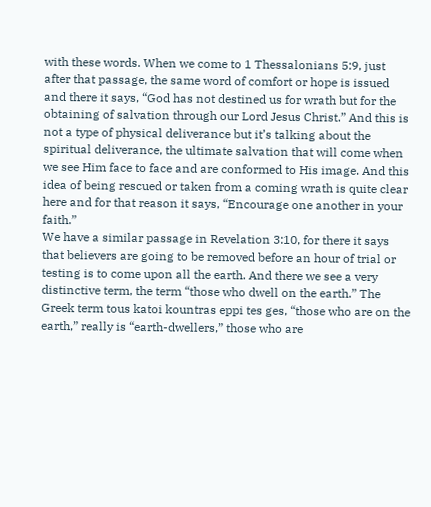with these words. When we come to 1 Thessalonians 5:9, just after that passage, the same word of comfort or hope is issued and there it says, “God has not destined us for wrath but for the obtaining of salvation through our Lord Jesus Christ.” And this is not a type of physical deliverance but it’s talking about the spiritual deliverance, the ultimate salvation that will come when we see Him face to face and are conformed to His image. And this idea of being rescued or taken from a coming wrath is quite clear here and for that reason it says, “Encourage one another in your faith.”
We have a similar passage in Revelation 3:10, for there it says that believers are going to be removed before an hour of trial or testing is to come upon all the earth. And there we see a very distinctive term, the term “those who dwell on the earth.” The Greek term tous katoi kountras eppi tes ges, “those who are on the earth,” really is “earth-dwellers,” those who are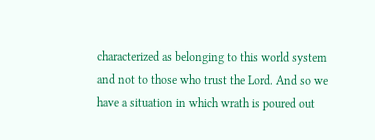characterized as belonging to this world system and not to those who trust the Lord. And so we have a situation in which wrath is poured out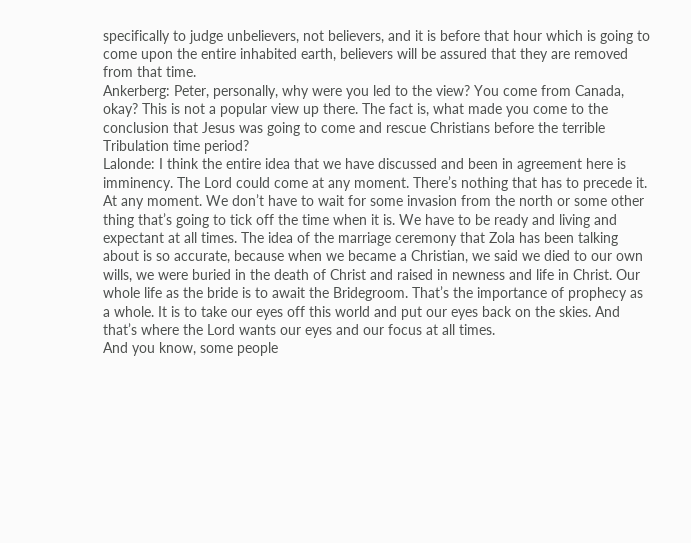specifically to judge unbelievers, not believers, and it is before that hour which is going to come upon the entire inhabited earth, believers will be assured that they are removed from that time.
Ankerberg: Peter, personally, why were you led to the view? You come from Canada, okay? This is not a popular view up there. The fact is, what made you come to the conclusion that Jesus was going to come and rescue Christians before the terrible Tribulation time period?
Lalonde: I think the entire idea that we have discussed and been in agreement here is imminency. The Lord could come at any moment. There’s nothing that has to precede it. At any moment. We don’t have to wait for some invasion from the north or some other thing that’s going to tick off the time when it is. We have to be ready and living and expectant at all times. The idea of the marriage ceremony that Zola has been talking about is so accurate, because when we became a Christian, we said we died to our own wills, we were buried in the death of Christ and raised in newness and life in Christ. Our whole life as the bride is to await the Bridegroom. That’s the importance of prophecy as a whole. It is to take our eyes off this world and put our eyes back on the skies. And that’s where the Lord wants our eyes and our focus at all times.
And you know, some people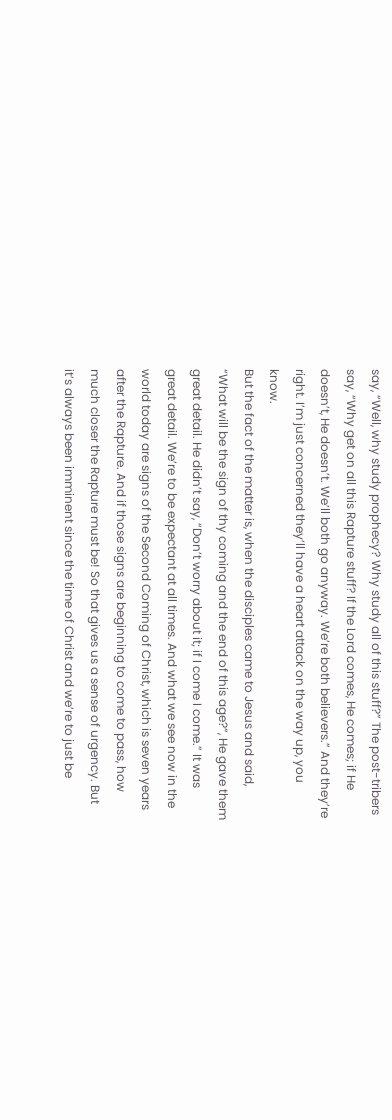say, “Well, why study prophecy? Why study all of this stuff?” The post-tribers say, “Why get on all this Rapture stuff? If the Lord comes, He comes; if He doesn’t, He doesn’t. We’ll both go anyway. We’re both believers.” And they’re right. I’m just concerned they’ll have a heart attack on the way up, you know.
But the fact of the matter is, when the disciples came to Jesus and said, “What will be the sign of thy coming and the end of this age?”, He gave them great detail. He didn’t say, “Don’t worry about it; if I come I come.” It was great detail. We’re to be expectant at all times. And what we see now in the world today are signs of the Second Coming of Christ, which is seven years after the Rapture. And if those signs are beginning to come to pass, how much closer the Rapture must be! So that gives us a sense of urgency. But it’s always been imminent since the time of Christ and we’re to just be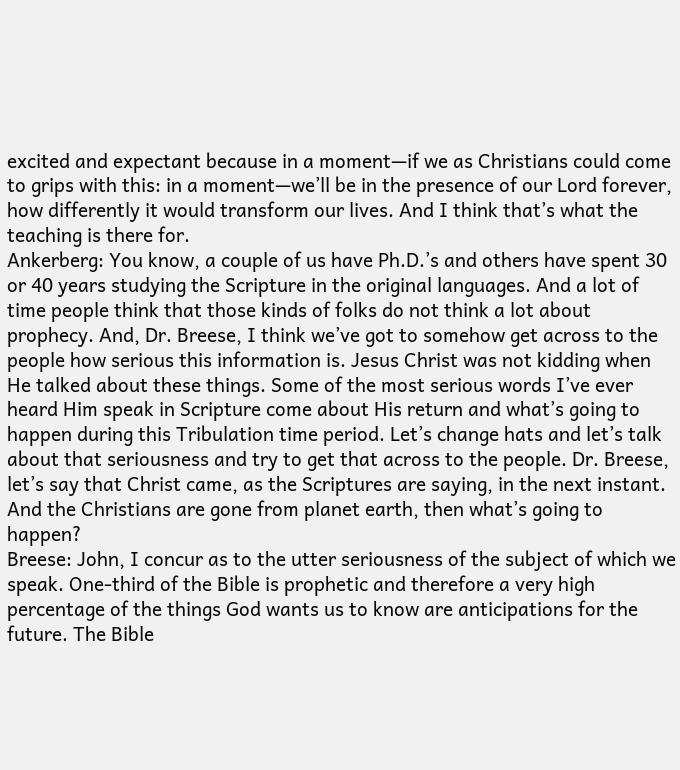excited and expectant because in a moment—if we as Christians could come to grips with this: in a moment—we’ll be in the presence of our Lord forever, how differently it would transform our lives. And I think that’s what the teaching is there for.
Ankerberg: You know, a couple of us have Ph.D.’s and others have spent 30 or 40 years studying the Scripture in the original languages. And a lot of time people think that those kinds of folks do not think a lot about prophecy. And, Dr. Breese, I think we’ve got to somehow get across to the people how serious this information is. Jesus Christ was not kidding when He talked about these things. Some of the most serious words I’ve ever heard Him speak in Scripture come about His return and what’s going to happen during this Tribulation time period. Let’s change hats and let’s talk about that seriousness and try to get that across to the people. Dr. Breese, let’s say that Christ came, as the Scriptures are saying, in the next instant. And the Christians are gone from planet earth, then what’s going to happen?
Breese: John, I concur as to the utter seriousness of the subject of which we speak. One-third of the Bible is prophetic and therefore a very high percentage of the things God wants us to know are anticipations for the future. The Bible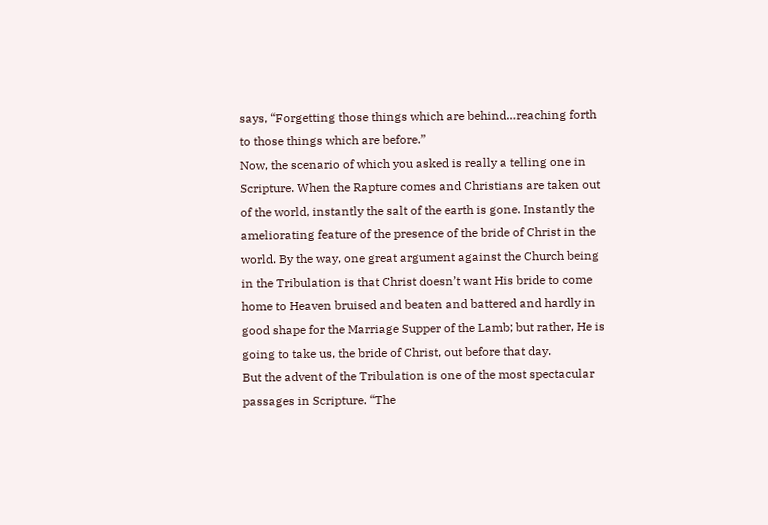says, “Forgetting those things which are behind…reaching forth to those things which are before.”
Now, the scenario of which you asked is really a telling one in Scripture. When the Rapture comes and Christians are taken out of the world, instantly the salt of the earth is gone. Instantly the ameliorating feature of the presence of the bride of Christ in the world. By the way, one great argument against the Church being in the Tribulation is that Christ doesn’t want His bride to come home to Heaven bruised and beaten and battered and hardly in good shape for the Marriage Supper of the Lamb; but rather, He is going to take us, the bride of Christ, out before that day.
But the advent of the Tribulation is one of the most spectacular passages in Scripture. “The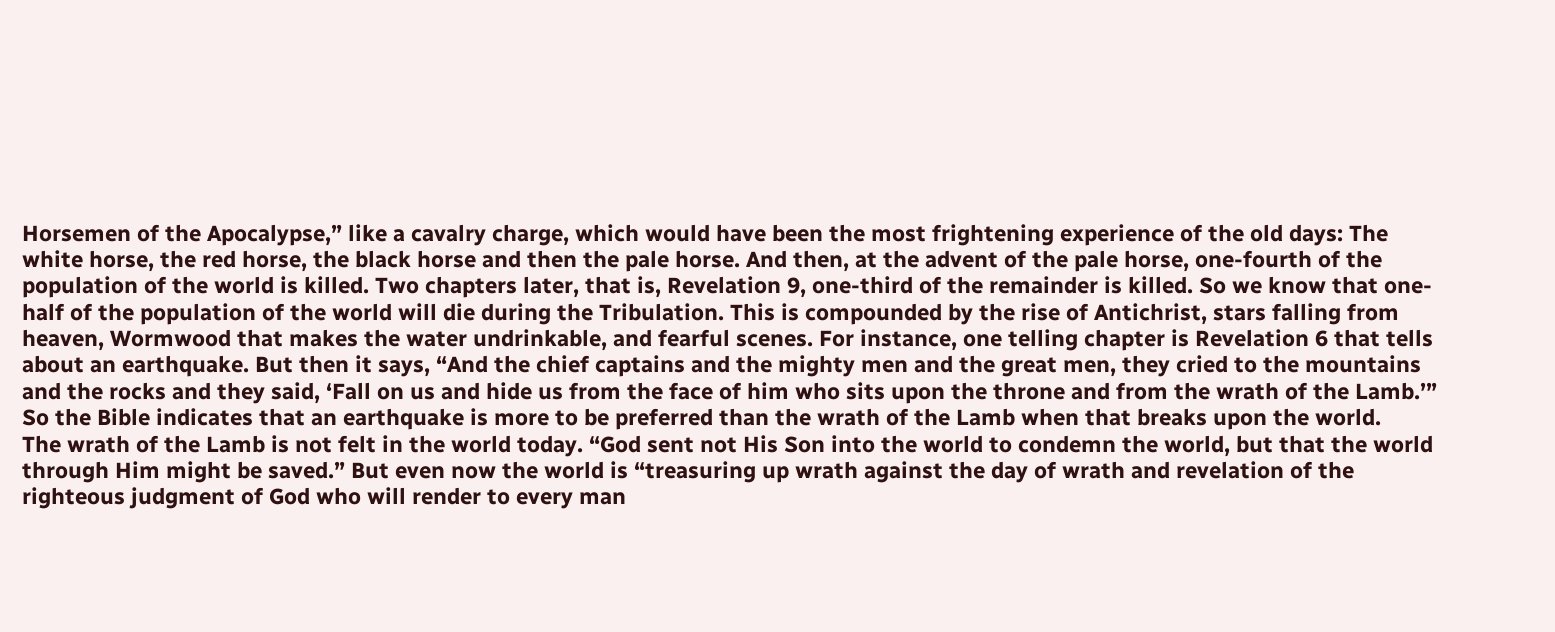Horsemen of the Apocalypse,” like a cavalry charge, which would have been the most frightening experience of the old days: The white horse, the red horse, the black horse and then the pale horse. And then, at the advent of the pale horse, one-fourth of the population of the world is killed. Two chapters later, that is, Revelation 9, one-third of the remainder is killed. So we know that one-half of the population of the world will die during the Tribulation. This is compounded by the rise of Antichrist, stars falling from heaven, Wormwood that makes the water undrinkable, and fearful scenes. For instance, one telling chapter is Revelation 6 that tells about an earthquake. But then it says, “And the chief captains and the mighty men and the great men, they cried to the mountains and the rocks and they said, ‘Fall on us and hide us from the face of him who sits upon the throne and from the wrath of the Lamb.’” So the Bible indicates that an earthquake is more to be preferred than the wrath of the Lamb when that breaks upon the world.
The wrath of the Lamb is not felt in the world today. “God sent not His Son into the world to condemn the world, but that the world through Him might be saved.” But even now the world is “treasuring up wrath against the day of wrath and revelation of the righteous judgment of God who will render to every man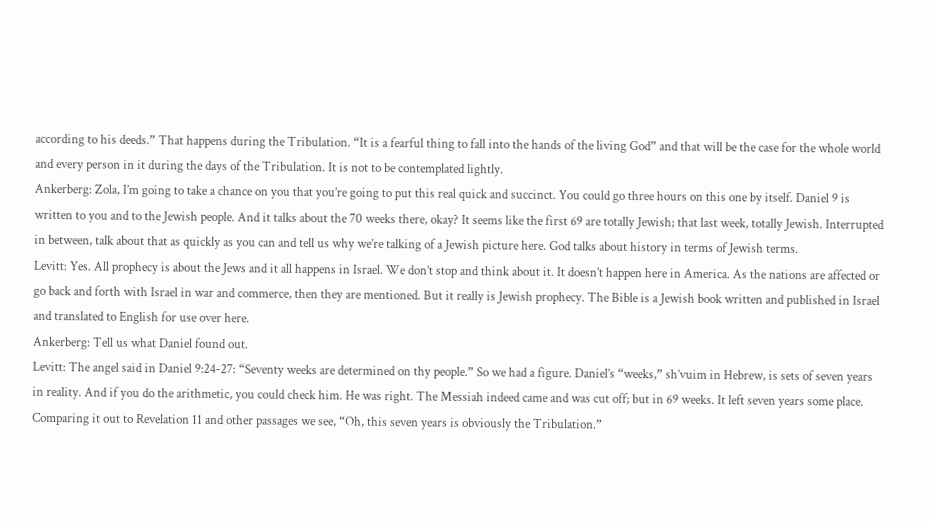according to his deeds.” That happens during the Tribulation. “It is a fearful thing to fall into the hands of the living God” and that will be the case for the whole world and every person in it during the days of the Tribulation. It is not to be contemplated lightly.
Ankerberg: Zola, I’m going to take a chance on you that you’re going to put this real quick and succinct. You could go three hours on this one by itself. Daniel 9 is written to you and to the Jewish people. And it talks about the 70 weeks there, okay? It seems like the first 69 are totally Jewish; that last week, totally Jewish. Interrupted in between, talk about that as quickly as you can and tell us why we’re talking of a Jewish picture here. God talks about history in terms of Jewish terms.
Levitt: Yes. All prophecy is about the Jews and it all happens in Israel. We don’t stop and think about it. It doesn’t happen here in America. As the nations are affected or go back and forth with Israel in war and commerce, then they are mentioned. But it really is Jewish prophecy. The Bible is a Jewish book written and published in Israel and translated to English for use over here.
Ankerberg: Tell us what Daniel found out.
Levitt: The angel said in Daniel 9:24-27: “Seventy weeks are determined on thy people.” So we had a figure. Daniel’s “weeks,” sh’vuim in Hebrew, is sets of seven years in reality. And if you do the arithmetic, you could check him. He was right. The Messiah indeed came and was cut off; but in 69 weeks. It left seven years some place. Comparing it out to Revelation 11 and other passages we see, “Oh, this seven years is obviously the Tribulation.”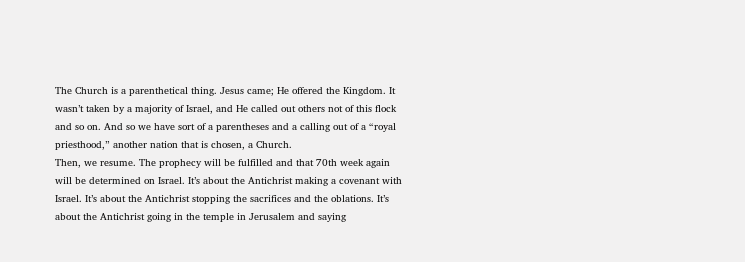The Church is a parenthetical thing. Jesus came; He offered the Kingdom. It wasn’t taken by a majority of Israel, and He called out others not of this flock and so on. And so we have sort of a parentheses and a calling out of a “royal priesthood,” another nation that is chosen, a Church.
Then, we resume. The prophecy will be fulfilled and that 70th week again will be determined on Israel. It’s about the Antichrist making a covenant with Israel. It’s about the Antichrist stopping the sacrifices and the oblations. It’s about the Antichrist going in the temple in Jerusalem and saying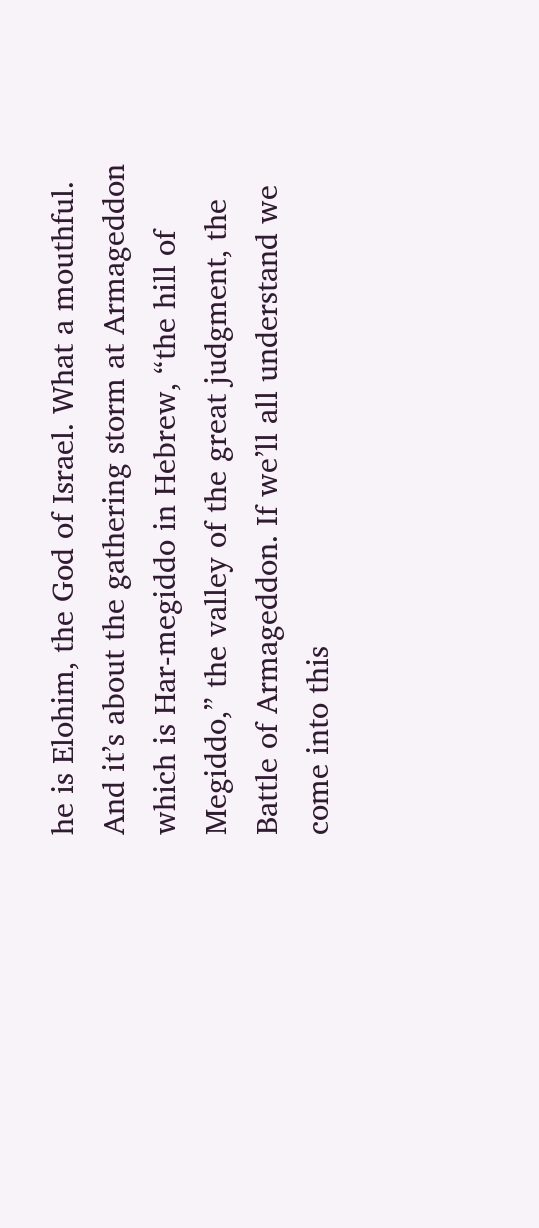he is Elohim, the God of Israel. What a mouthful. And it’s about the gathering storm at Armageddon which is Har-megiddo in Hebrew, “the hill of Megiddo,” the valley of the great judgment, the Battle of Armageddon. If we’ll all understand we come into this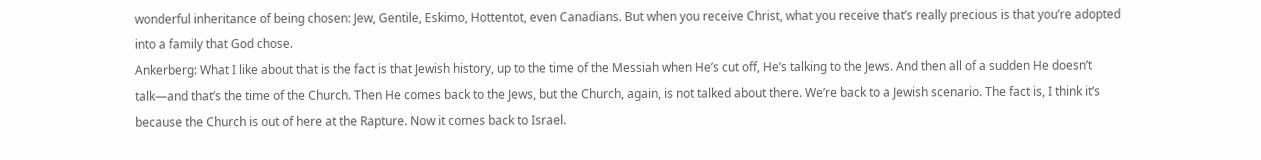wonderful inheritance of being chosen: Jew, Gentile, Eskimo, Hottentot, even Canadians. But when you receive Christ, what you receive that’s really precious is that you’re adopted into a family that God chose.
Ankerberg: What I like about that is the fact is that Jewish history, up to the time of the Messiah when He’s cut off, He’s talking to the Jews. And then all of a sudden He doesn’t talk—and that’s the time of the Church. Then He comes back to the Jews, but the Church, again, is not talked about there. We’re back to a Jewish scenario. The fact is, I think it’s because the Church is out of here at the Rapture. Now it comes back to Israel.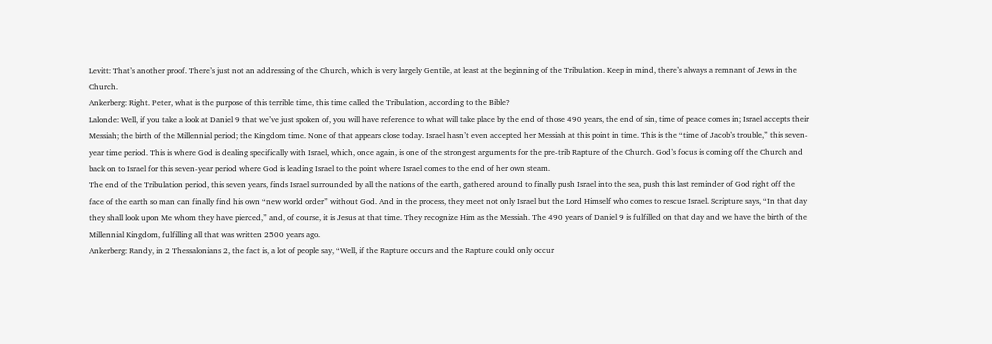Levitt: That’s another proof. There’s just not an addressing of the Church, which is very largely Gentile, at least at the beginning of the Tribulation. Keep in mind, there’s always a remnant of Jews in the Church.
Ankerberg: Right. Peter, what is the purpose of this terrible time, this time called the Tribulation, according to the Bible?
Lalonde: Well, if you take a look at Daniel 9 that we’ve just spoken of, you will have reference to what will take place by the end of those 490 years, the end of sin, time of peace comes in; Israel accepts their Messiah; the birth of the Millennial period; the Kingdom time. None of that appears close today. Israel hasn’t even accepted her Messiah at this point in time. This is the “time of Jacob’s trouble,” this seven-year time period. This is where God is dealing specifically with Israel, which, once again, is one of the strongest arguments for the pre-trib Rapture of the Church. God’s focus is coming off the Church and back on to Israel for this seven-year period where God is leading Israel to the point where Israel comes to the end of her own steam.
The end of the Tribulation period, this seven years, finds Israel surrounded by all the nations of the earth, gathered around to finally push Israel into the sea, push this last reminder of God right off the face of the earth so man can finally find his own “new world order” without God. And in the process, they meet not only Israel but the Lord Himself who comes to rescue Israel. Scripture says, “In that day they shall look upon Me whom they have pierced,” and, of course, it is Jesus at that time. They recognize Him as the Messiah. The 490 years of Daniel 9 is fulfilled on that day and we have the birth of the Millennial Kingdom, fulfilling all that was written 2500 years ago.
Ankerberg: Randy, in 2 Thessalonians 2, the fact is, a lot of people say, “Well, if the Rapture occurs and the Rapture could only occur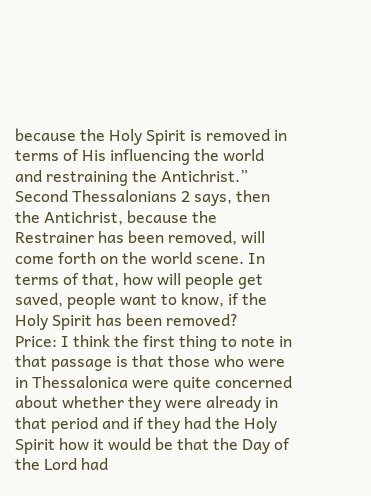because the Holy Spirit is removed in terms of His influencing the world and restraining the Antichrist.” Second Thessalonians 2 says, then the Antichrist, because the Restrainer has been removed, will come forth on the world scene. In terms of that, how will people get saved, people want to know, if the Holy Spirit has been removed?
Price: I think the first thing to note in that passage is that those who were in Thessalonica were quite concerned about whether they were already in that period and if they had the Holy Spirit how it would be that the Day of the Lord had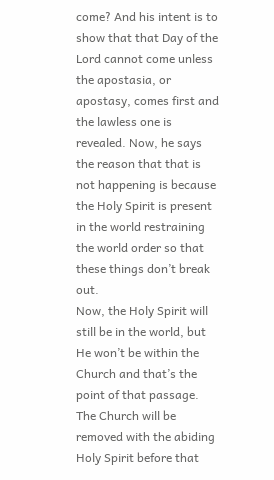come? And his intent is to show that that Day of the Lord cannot come unless the apostasia, or apostasy, comes first and the lawless one is revealed. Now, he says the reason that that is not happening is because the Holy Spirit is present in the world restraining the world order so that these things don’t break out.
Now, the Holy Spirit will still be in the world, but He won’t be within the Church and that’s the point of that passage. The Church will be removed with the abiding Holy Spirit before that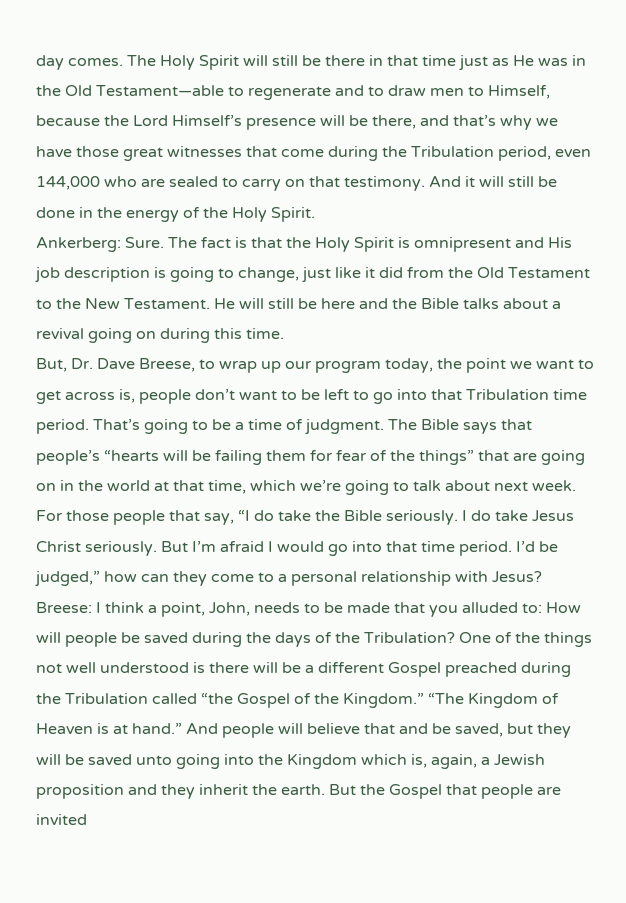day comes. The Holy Spirit will still be there in that time just as He was in the Old Testament—able to regenerate and to draw men to Himself, because the Lord Himself’s presence will be there, and that’s why we have those great witnesses that come during the Tribulation period, even 144,000 who are sealed to carry on that testimony. And it will still be done in the energy of the Holy Spirit.
Ankerberg: Sure. The fact is that the Holy Spirit is omnipresent and His job description is going to change, just like it did from the Old Testament to the New Testament. He will still be here and the Bible talks about a revival going on during this time.
But, Dr. Dave Breese, to wrap up our program today, the point we want to get across is, people don’t want to be left to go into that Tribulation time period. That’s going to be a time of judgment. The Bible says that people’s “hearts will be failing them for fear of the things” that are going on in the world at that time, which we’re going to talk about next week. For those people that say, “I do take the Bible seriously. I do take Jesus Christ seriously. But I’m afraid I would go into that time period. I’d be judged,” how can they come to a personal relationship with Jesus?
Breese: I think a point, John, needs to be made that you alluded to: How will people be saved during the days of the Tribulation? One of the things not well understood is there will be a different Gospel preached during the Tribulation called “the Gospel of the Kingdom.” “The Kingdom of Heaven is at hand.” And people will believe that and be saved, but they will be saved unto going into the Kingdom which is, again, a Jewish proposition and they inherit the earth. But the Gospel that people are invited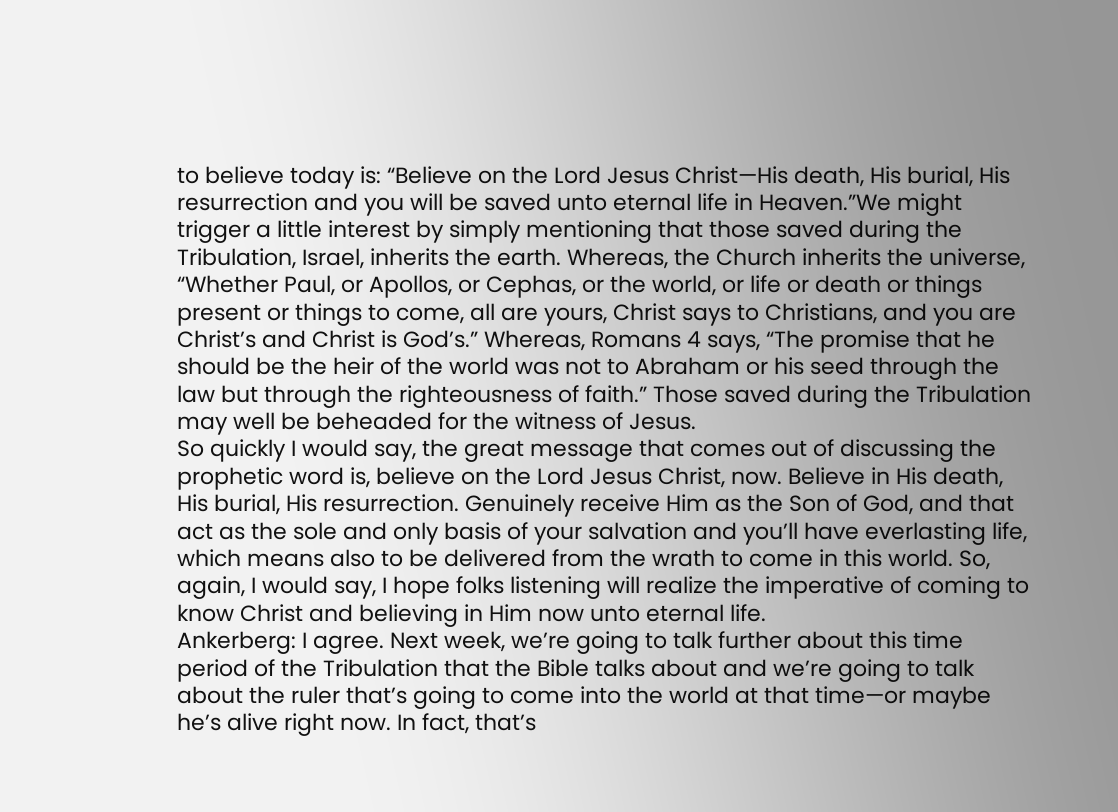to believe today is: “Believe on the Lord Jesus Christ—His death, His burial, His resurrection and you will be saved unto eternal life in Heaven.”We might trigger a little interest by simply mentioning that those saved during the Tribulation, Israel, inherits the earth. Whereas, the Church inherits the universe, “Whether Paul, or Apollos, or Cephas, or the world, or life or death or things present or things to come, all are yours, Christ says to Christians, and you are Christ’s and Christ is God’s.” Whereas, Romans 4 says, “The promise that he should be the heir of the world was not to Abraham or his seed through the law but through the righteousness of faith.” Those saved during the Tribulation may well be beheaded for the witness of Jesus.
So quickly I would say, the great message that comes out of discussing the prophetic word is, believe on the Lord Jesus Christ, now. Believe in His death, His burial, His resurrection. Genuinely receive Him as the Son of God, and that act as the sole and only basis of your salvation and you’ll have everlasting life, which means also to be delivered from the wrath to come in this world. So, again, I would say, I hope folks listening will realize the imperative of coming to know Christ and believing in Him now unto eternal life.
Ankerberg: I agree. Next week, we’re going to talk further about this time period of the Tribulation that the Bible talks about and we’re going to talk about the ruler that’s going to come into the world at that time—or maybe he’s alive right now. In fact, that’s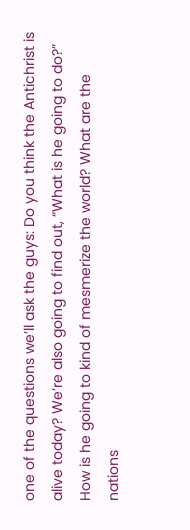one of the questions we’ll ask the guys: Do you think the Antichrist is alive today? We’re also going to find out, “What is he going to do?” How is he going to kind of mesmerize the world? What are the nations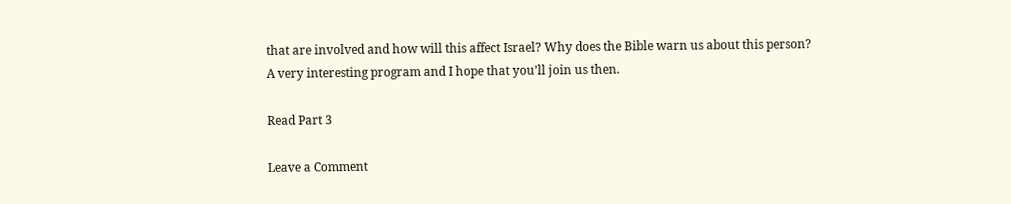that are involved and how will this affect Israel? Why does the Bible warn us about this person? A very interesting program and I hope that you’ll join us then.

Read Part 3

Leave a Comment